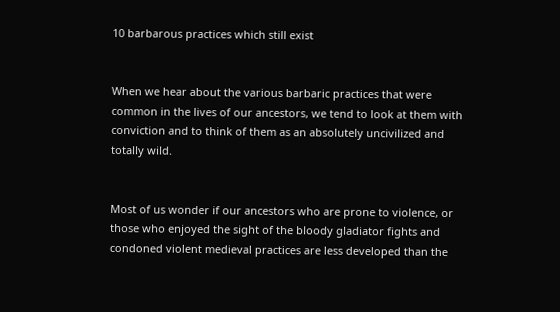10 barbarous practices which still exist


When we hear about the various barbaric practices that were common in the lives of our ancestors, we tend to look at them with conviction and to think of them as an absolutely uncivilized and totally wild.


Most of us wonder if our ancestors who are prone to violence, or those who enjoyed the sight of the bloody gladiator fights and condoned violent medieval practices are less developed than the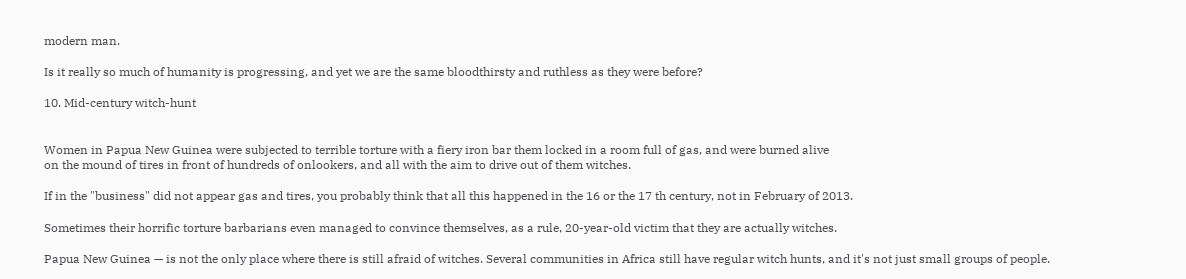modern man.

Is it really so much of humanity is progressing, and yet we are the same bloodthirsty and ruthless as they were before?

10. Mid-century witch-hunt


Women in Papua New Guinea were subjected to terrible torture with a fiery iron bar them locked in a room full of gas, and were burned alive
on the mound of tires in front of hundreds of onlookers, and all with the aim to drive out of them witches.

If in the "business" did not appear gas and tires, you probably think that all this happened in the 16 or the 17 th century, not in February of 2013.

Sometimes their horrific torture barbarians even managed to convince themselves, as a rule, 20-year-old victim that they are actually witches.

Papua New Guinea — is not the only place where there is still afraid of witches. Several communities in Africa still have regular witch hunts, and it's not just small groups of people.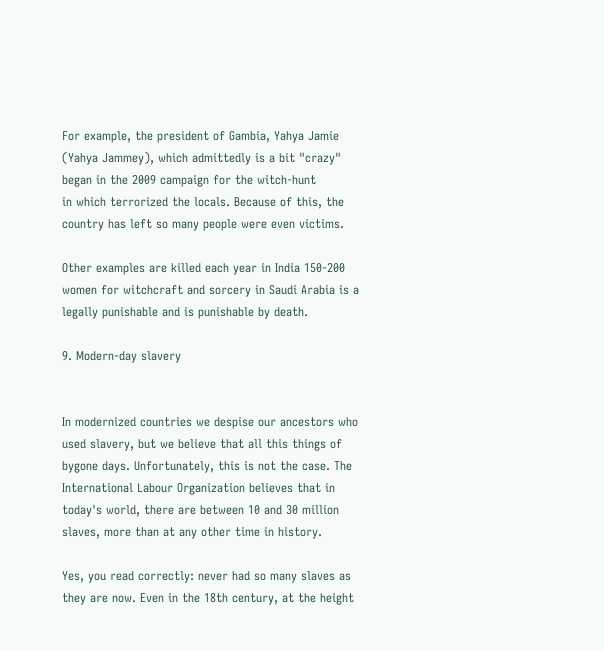For example, the president of Gambia, Yahya Jamie (Yahya Jammey), which admittedly is a bit "crazy" began in the 2009 campaign for the witch-hunt
in which terrorized the locals. Because of this, the country has left so many people were even victims.

Other examples are killed each year in India 150-200 women for witchcraft and sorcery in Saudi Arabia is a legally punishable and is punishable by death.

9. Modern-day slavery


In modernized countries we despise our ancestors who used slavery, but we believe that all this things of bygone days. Unfortunately, this is not the case. The International Labour Organization believes that in today's world, there are between 10 and 30 million slaves, more than at any other time in history.

Yes, you read correctly: never had so many slaves as they are now. Even in the 18th century, at the height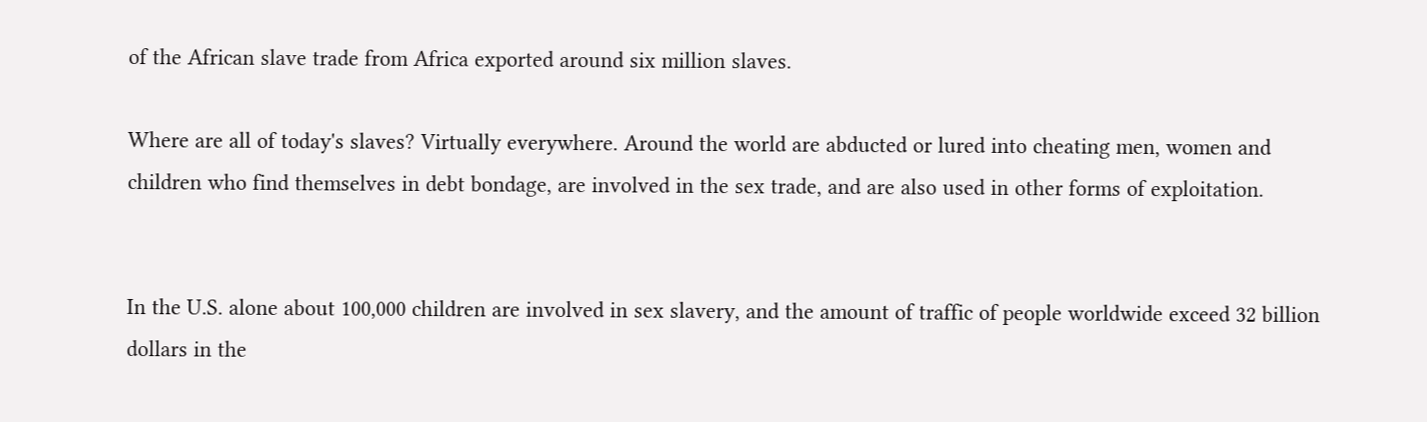of the African slave trade from Africa exported around six million slaves.

Where are all of today's slaves? Virtually everywhere. Around the world are abducted or lured into cheating men, women and children who find themselves in debt bondage, are involved in the sex trade, and are also used in other forms of exploitation.


In the U.S. alone about 100,000 children are involved in sex slavery, and the amount of traffic of people worldwide exceed 32 billion dollars in the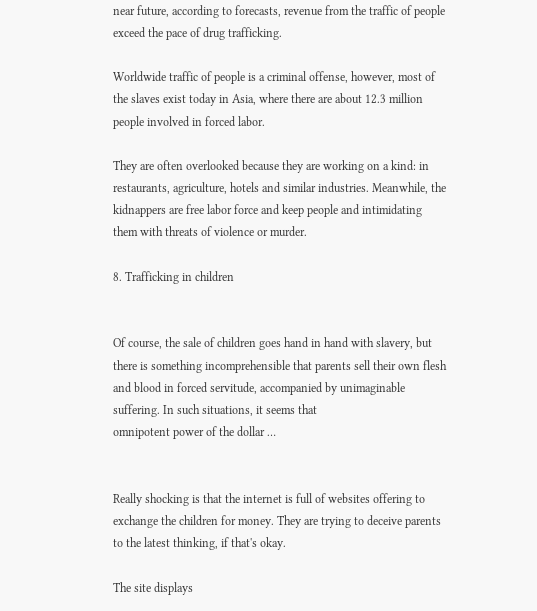near future, according to forecasts, revenue from the traffic of people exceed the pace of drug trafficking.

Worldwide traffic of people is a criminal offense, however, most of the slaves exist today in Asia, where there are about 12.3 million people involved in forced labor.

They are often overlooked because they are working on a kind: in restaurants, agriculture, hotels and similar industries. Meanwhile, the kidnappers are free labor force and keep people and intimidating them with threats of violence or murder.

8. Trafficking in children


Of course, the sale of children goes hand in hand with slavery, but there is something incomprehensible that parents sell their own flesh and blood in forced servitude, accompanied by unimaginable suffering. In such situations, it seems that
omnipotent power of the dollar …


Really shocking is that the internet is full of websites offering to exchange the children for money. They are trying to deceive parents to the latest thinking, if that's okay.

The site displays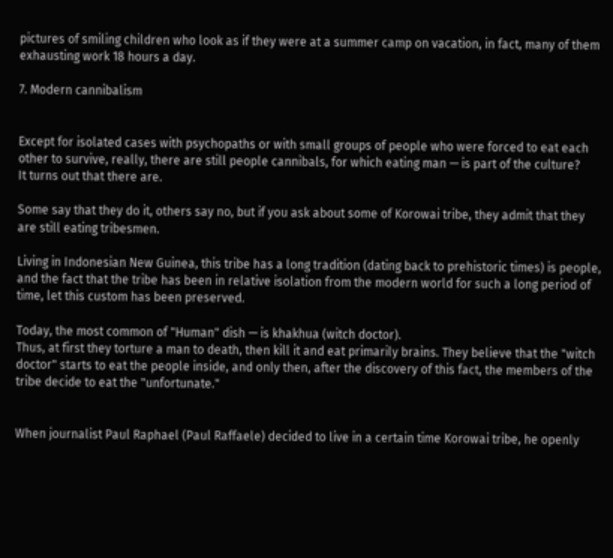pictures of smiling children who look as if they were at a summer camp on vacation, in fact, many of them exhausting work 18 hours a day.

7. Modern cannibalism


Except for isolated cases with psychopaths or with small groups of people who were forced to eat each other to survive, really, there are still people cannibals, for which eating man — is part of the culture?
It turns out that there are.

Some say that they do it, others say no, but if you ask about some of Korowai tribe, they admit that they are still eating tribesmen.

Living in Indonesian New Guinea, this tribe has a long tradition (dating back to prehistoric times) is people, and the fact that the tribe has been in relative isolation from the modern world for such a long period of time, let this custom has been preserved.

Today, the most common of "Human" dish — is khakhua (witch doctor).
Thus, at first they torture a man to death, then kill it and eat primarily brains. They believe that the "witch doctor" starts to eat the people inside, and only then, after the discovery of this fact, the members of the tribe decide to eat the "unfortunate."


When journalist Paul Raphael (Paul Raffaele) decided to live in a certain time Korowai tribe, he openly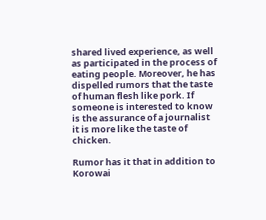shared lived experience, as well as participated in the process of eating people. Moreover, he has dispelled rumors that the taste of human flesh like pork. If someone is interested to know is the assurance of a journalist it is more like the taste of chicken.

Rumor has it that in addition to Korowai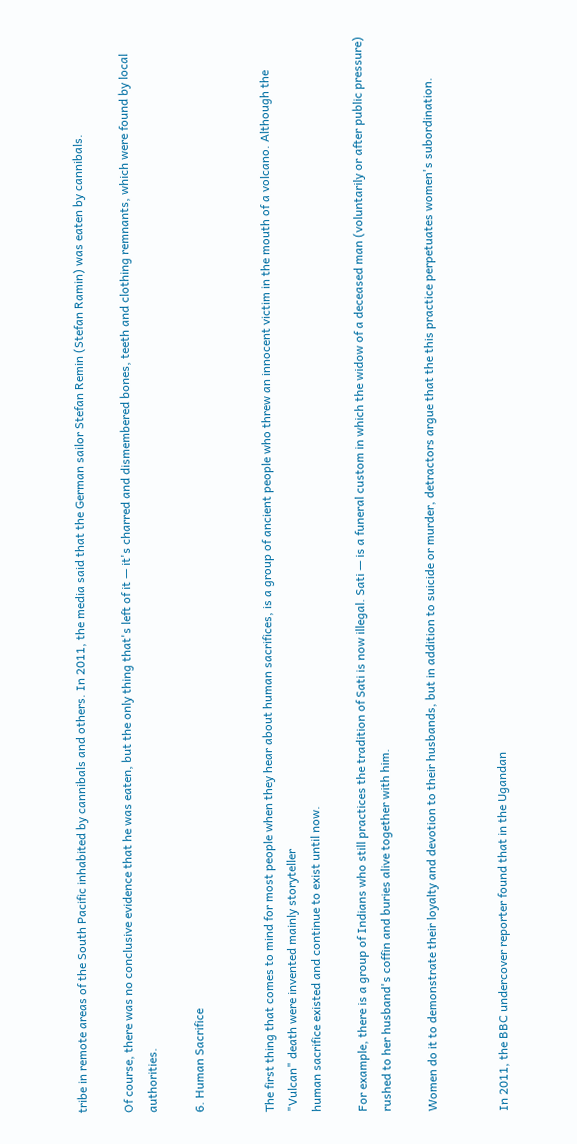tribe in remote areas of the South Pacific inhabited by cannibals and others. In 2011, the media said that the German sailor Stefan Remin (Stefan Ramin) was eaten by cannibals.

Of course, there was no conclusive evidence that he was eaten, but the only thing that's left of it — it's charred and dismembered bones, teeth and clothing remnants, which were found by local authorities.

6. Human Sacrifice


The first thing that comes to mind for most people when they hear about human sacrifices, is a group of ancient people who threw an innocent victim in the mouth of a volcano. Although the "Vulcan" death were invented mainly storyteller
human sacrifice existed and continue to exist until now.

For example, there is a group of Indians who still practices the tradition of Sati is now illegal. Sati — is a funeral custom in which the widow of a deceased man (voluntarily or after public pressure) rushed to her husband's coffin and buries alive together with him.

Women do it to demonstrate their loyalty and devotion to their husbands, but in addition to suicide or murder, detractors argue that the this practice perpetuates women's subordination.


In 2011, the BBC undercover reporter found that in the Ugandan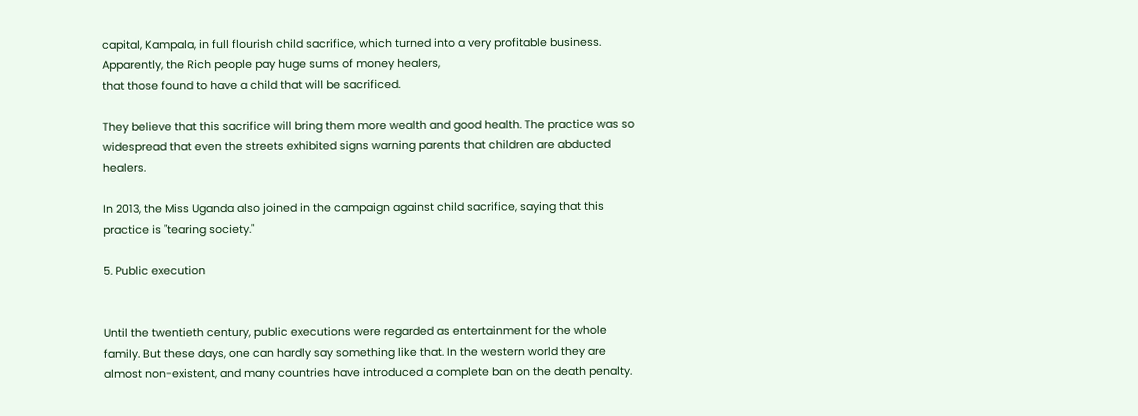capital, Kampala, in full flourish child sacrifice, which turned into a very profitable business. Apparently, the Rich people pay huge sums of money healers,
that those found to have a child that will be sacrificed.

They believe that this sacrifice will bring them more wealth and good health. The practice was so widespread that even the streets exhibited signs warning parents that children are abducted healers.

In 2013, the Miss Uganda also joined in the campaign against child sacrifice, saying that this practice is "tearing society."

5. Public execution


Until the twentieth century, public executions were regarded as entertainment for the whole family. But these days, one can hardly say something like that. In the western world they are almost non-existent, and many countries have introduced a complete ban on the death penalty.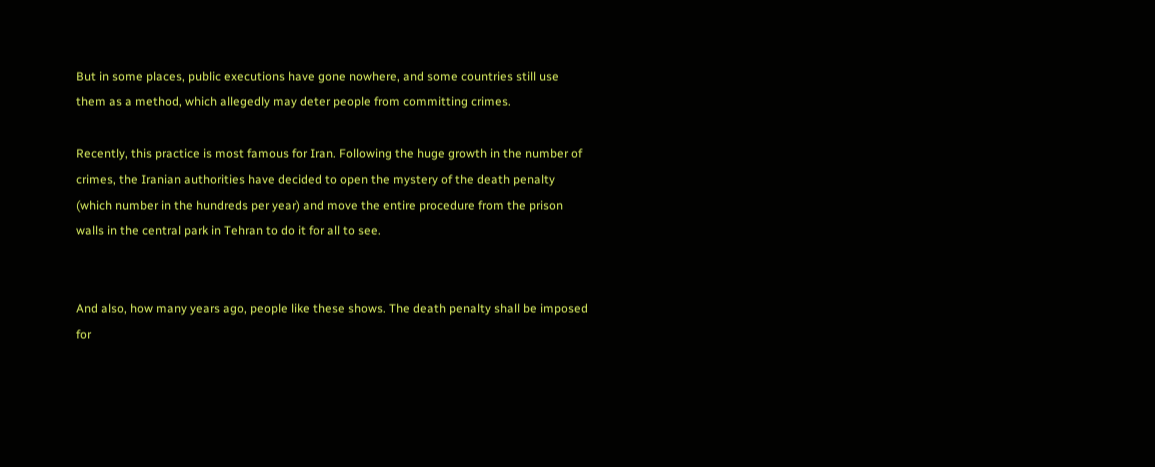But in some places, public executions have gone nowhere, and some countries still use them as a method, which allegedly may deter people from committing crimes.

Recently, this practice is most famous for Iran. Following the huge growth in the number of crimes, the Iranian authorities have decided to open the mystery of the death penalty (which number in the hundreds per year) and move the entire procedure from the prison walls in the central park in Tehran to do it for all to see.


And also, how many years ago, people like these shows. The death penalty shall be imposed for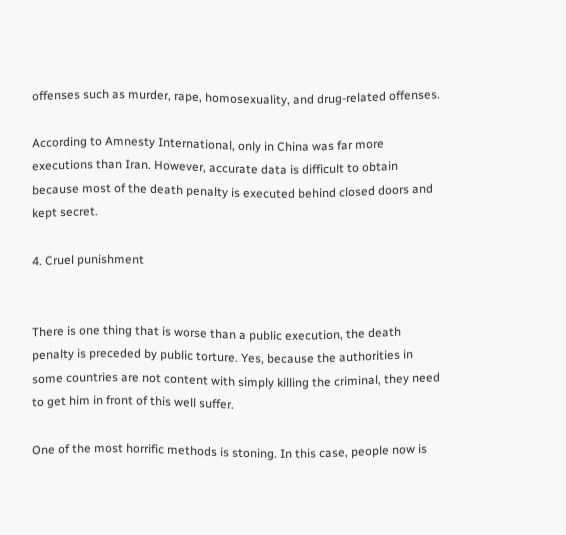offenses such as murder, rape, homosexuality, and drug-related offenses.

According to Amnesty International, only in China was far more executions than Iran. However, accurate data is difficult to obtain because most of the death penalty is executed behind closed doors and kept secret.

4. Cruel punishment


There is one thing that is worse than a public execution, the death penalty is preceded by public torture. Yes, because the authorities in some countries are not content with simply killing the criminal, they need to get him in front of this well suffer.

One of the most horrific methods is stoning. In this case, people now is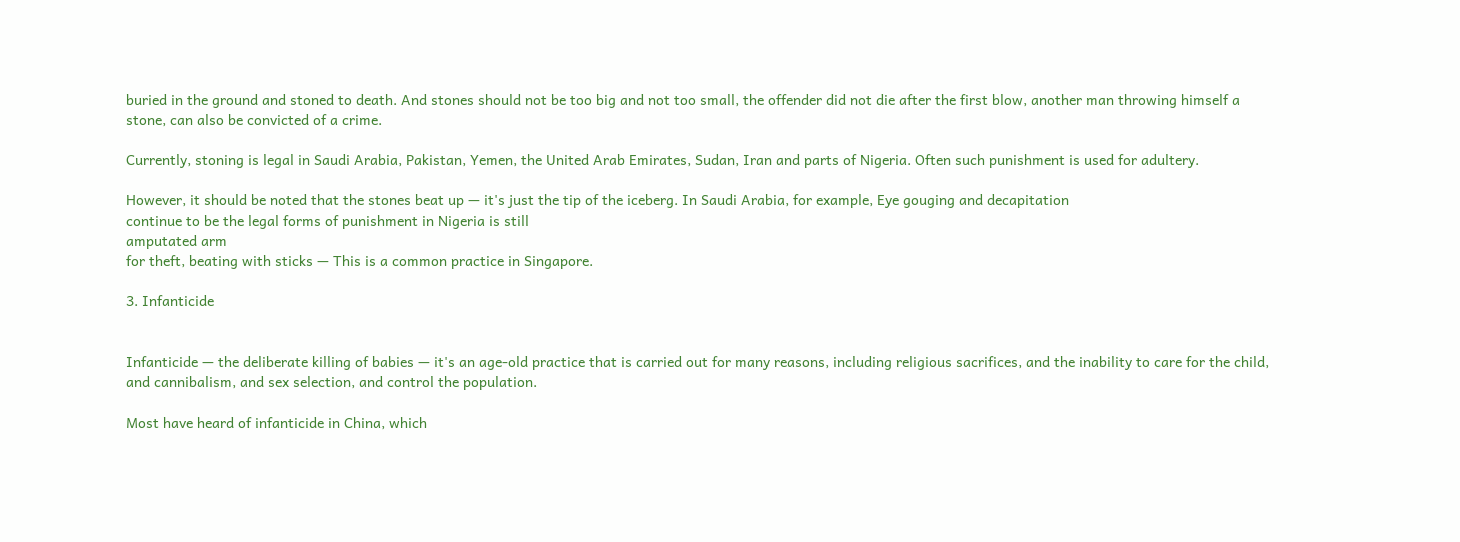buried in the ground and stoned to death. And stones should not be too big and not too small, the offender did not die after the first blow, another man throwing himself a stone, can also be convicted of a crime.

Currently, stoning is legal in Saudi Arabia, Pakistan, Yemen, the United Arab Emirates, Sudan, Iran and parts of Nigeria. Often such punishment is used for adultery.

However, it should be noted that the stones beat up — it's just the tip of the iceberg. In Saudi Arabia, for example, Eye gouging and decapitation
continue to be the legal forms of punishment in Nigeria is still
amputated arm
for theft, beating with sticks — This is a common practice in Singapore.

3. Infanticide


Infanticide — the deliberate killing of babies — it's an age-old practice that is carried out for many reasons, including religious sacrifices, and the inability to care for the child, and cannibalism, and sex selection, and control the population.

Most have heard of infanticide in China, which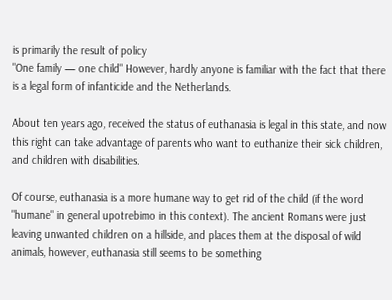is primarily the result of policy
"One family — one child" However, hardly anyone is familiar with the fact that there is a legal form of infanticide and the Netherlands.

About ten years ago, received the status of euthanasia is legal in this state, and now this right can take advantage of parents who want to euthanize their sick children, and children with disabilities.

Of course, euthanasia is a more humane way to get rid of the child (if the word "humane" in general upotrebimo in this context). The ancient Romans were just leaving unwanted children on a hillside, and places them at the disposal of wild animals, however, euthanasia still seems to be something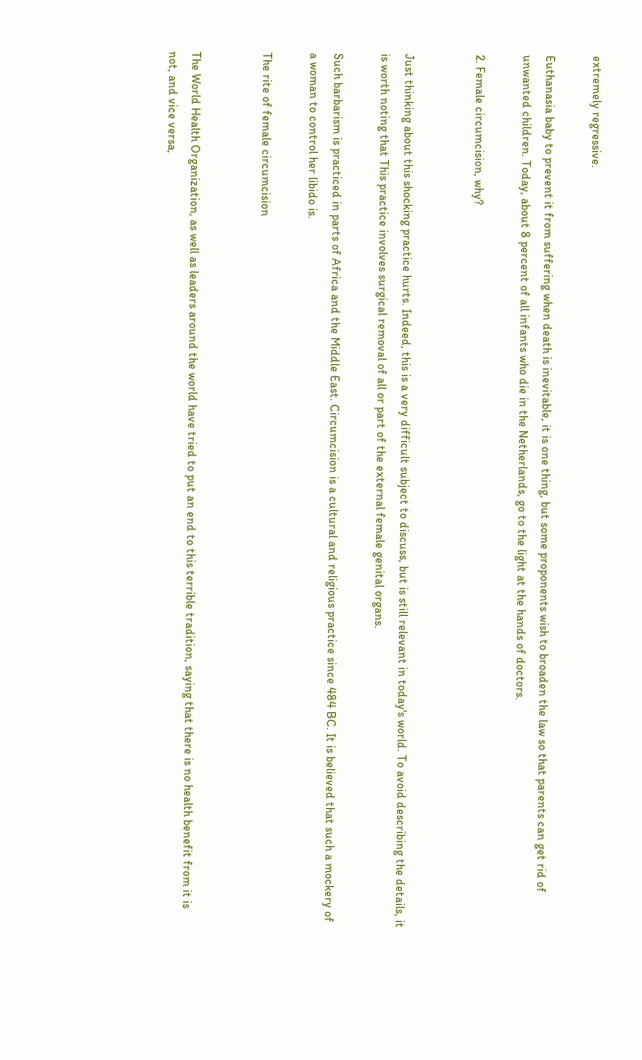extremely regressive.

Euthanasia baby to prevent it from suffering when death is inevitable, it is one thing, but some proponents wish to broaden the law so that parents can get rid of unwanted children. Today, about 8 percent of all infants who die in the Netherlands, go to the light at the hands of doctors.

2. Female circumcision, why?


Just thinking about this shocking practice hurts. Indeed, this is a very difficult subject to discuss, but is still relevant in today's world. To avoid describing the details, it is worth noting that This practice involves surgical removal of all or part of the external female genital organs.

Such barbarism is practiced in parts of Africa and the Middle East. Circumcision is a cultural and religious practice since 484 BC. It is believed that such a mockery of a woman to control her libido is.

The rite of female circumcision


The World Health Organization, as well as leaders around the world have tried to put an end to this terrible tradition, saying that there is no health benefit from it is not, and vice versa,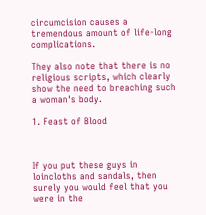circumcision causes a tremendous amount of life-long complications.

They also note that there is no religious scripts, which clearly show the need to breaching such a woman's body.

1. Feast of Blood



If you put these guys in loincloths and sandals, then surely you would feel that you were in the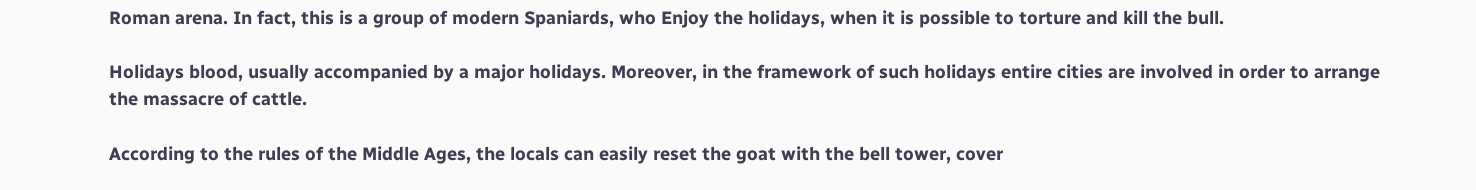Roman arena. In fact, this is a group of modern Spaniards, who Enjoy the holidays, when it is possible to torture and kill the bull.

Holidays blood, usually accompanied by a major holidays. Moreover, in the framework of such holidays entire cities are involved in order to arrange the massacre of cattle.

According to the rules of the Middle Ages, the locals can easily reset the goat with the bell tower, cover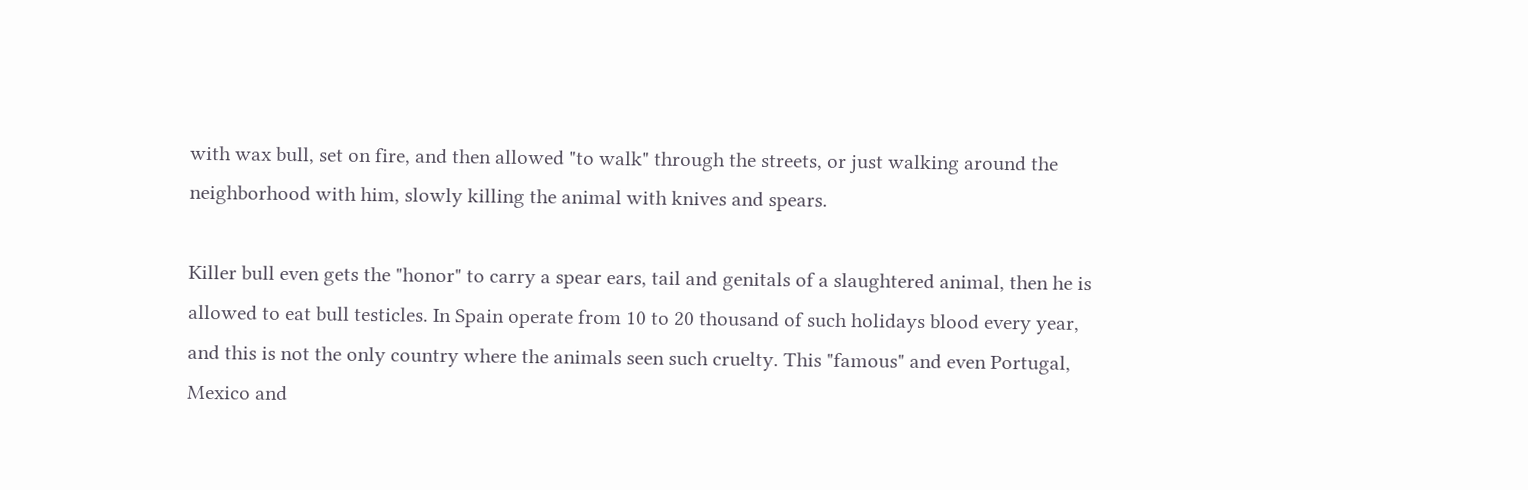with wax bull, set on fire, and then allowed "to walk" through the streets, or just walking around the neighborhood with him, slowly killing the animal with knives and spears.

Killer bull even gets the "honor" to carry a spear ears, tail and genitals of a slaughtered animal, then he is allowed to eat bull testicles. In Spain operate from 10 to 20 thousand of such holidays blood every year, and this is not the only country where the animals seen such cruelty. This "famous" and even Portugal, Mexico and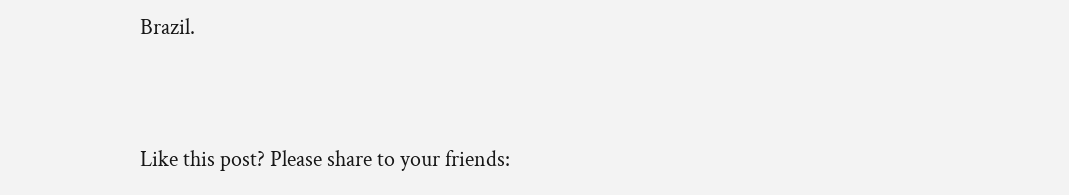Brazil.


Like this post? Please share to your friends: